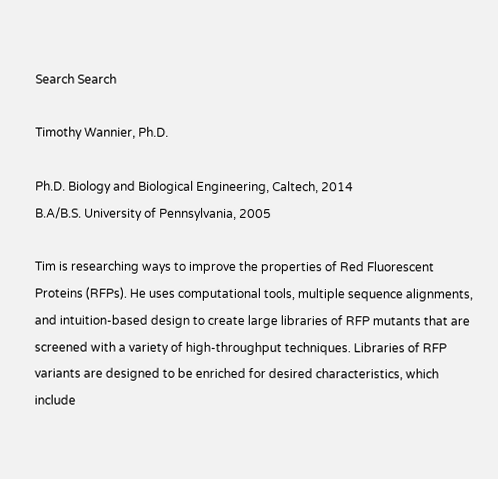Search Search

Timothy Wannier, Ph.D.

Ph.D. Biology and Biological Engineering, Caltech, 2014
B.A/B.S. University of Pennsylvania, 2005

Tim is researching ways to improve the properties of Red Fluorescent Proteins (RFPs). He uses computational tools, multiple sequence alignments, and intuition-based design to create large libraries of RFP mutants that are screened with a variety of high-throughput techniques. Libraries of RFP variants are designed to be enriched for desired characteristics, which include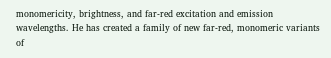monomericity, brightness, and far-red excitation and emission wavelengths. He has created a family of new far-red, monomeric variants of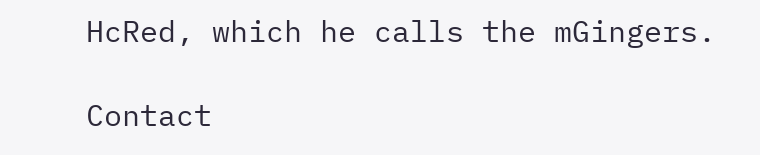HcRed, which he calls the mGingers.

Contact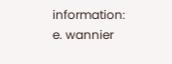information:
e. wannier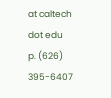at caltech dot edu
p. (626) 395-6407